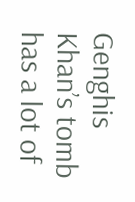Genghis Khan’s tomb has a lot of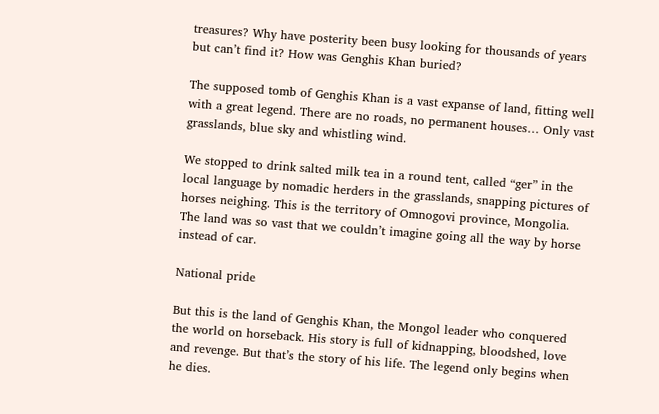treasures? Why have posterity been busy looking for thousands of years but can’t find it? How was Genghis Khan buried?

The supposed tomb of Genghis Khan is a vast expanse of land, fitting well with a great legend. There are no roads, no permanent houses… Only vast grasslands, blue sky and whistling wind.

We stopped to drink salted milk tea in a round tent, called “ger” in the local language by nomadic herders in the grasslands, snapping pictures of horses neighing. This is the territory of Omnogovi province, Mongolia. The land was so vast that we couldn’t imagine going all the way by horse instead of car.

National pride

But this is the land of Genghis Khan, the Mongol leader who conquered the world on horseback. His story is full of kidnapping, bloodshed, love and revenge. But that’s the story of his life. The legend only begins when he dies.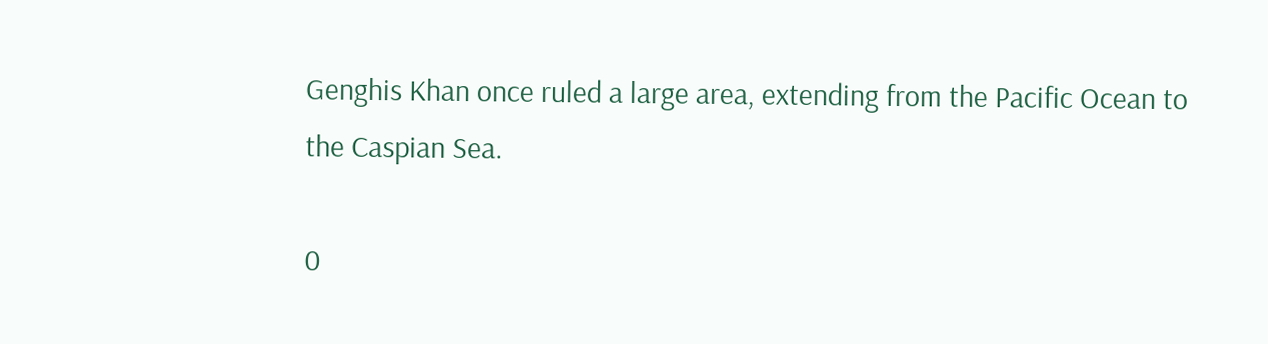Genghis Khan once ruled a large area, extending from the Pacific Ocean to the Caspian Sea.

0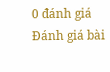0 đánh giá
Đánh giá bài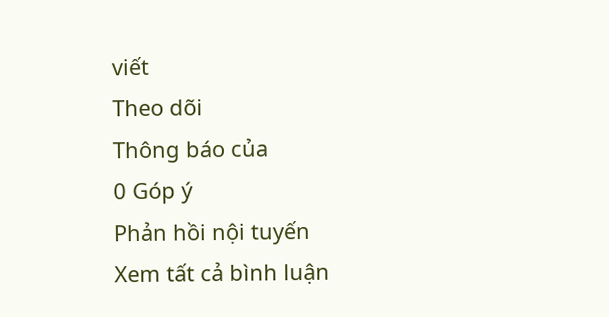viết
Theo dõi
Thông báo của
0 Góp ý
Phản hồi nội tuyến
Xem tất cả bình luận